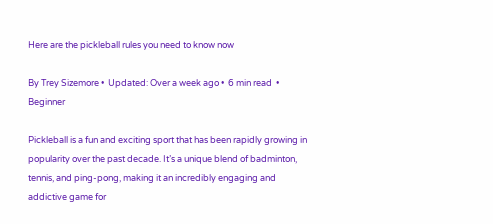Here are the pickleball rules you need to know now

By Trey Sizemore •  Updated: Over a week ago •  6 min read  •  Beginner

Pickleball is a fun and exciting sport that has been rapidly growing in popularity over the past decade. It’s a unique blend of badminton, tennis, and ping-pong, making it an incredibly engaging and addictive game for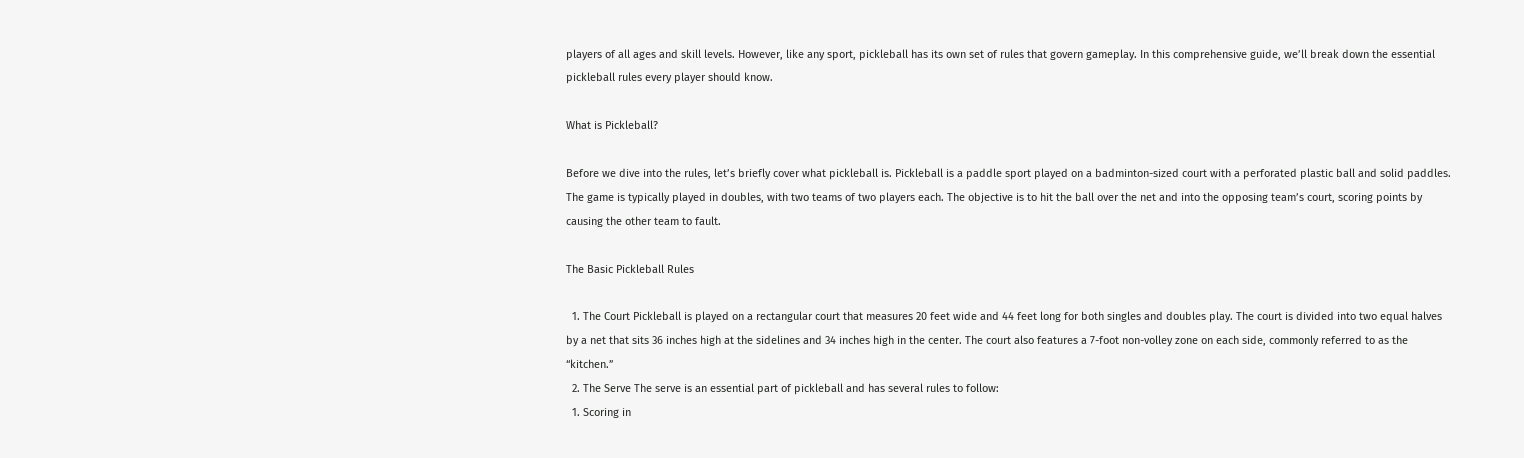players of all ages and skill levels. However, like any sport, pickleball has its own set of rules that govern gameplay. In this comprehensive guide, we’ll break down the essential pickleball rules every player should know.

What is Pickleball?

Before we dive into the rules, let’s briefly cover what pickleball is. Pickleball is a paddle sport played on a badminton-sized court with a perforated plastic ball and solid paddles. The game is typically played in doubles, with two teams of two players each. The objective is to hit the ball over the net and into the opposing team’s court, scoring points by causing the other team to fault.

The Basic Pickleball Rules

  1. The Court Pickleball is played on a rectangular court that measures 20 feet wide and 44 feet long for both singles and doubles play. The court is divided into two equal halves by a net that sits 36 inches high at the sidelines and 34 inches high in the center. The court also features a 7-foot non-volley zone on each side, commonly referred to as the “kitchen.”
  2. The Serve The serve is an essential part of pickleball and has several rules to follow:
  1. Scoring in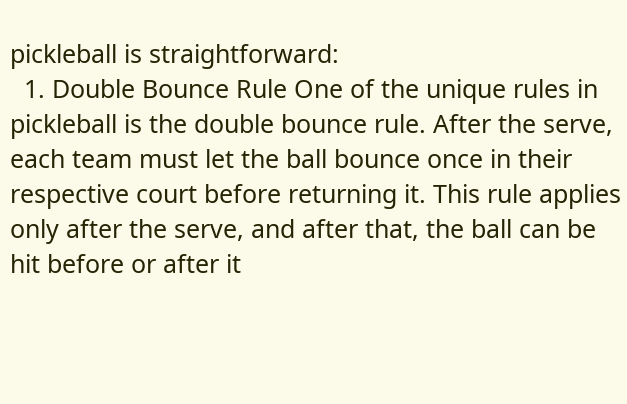pickleball is straightforward:
  1. Double Bounce Rule One of the unique rules in pickleball is the double bounce rule. After the serve, each team must let the ball bounce once in their respective court before returning it. This rule applies only after the serve, and after that, the ball can be hit before or after it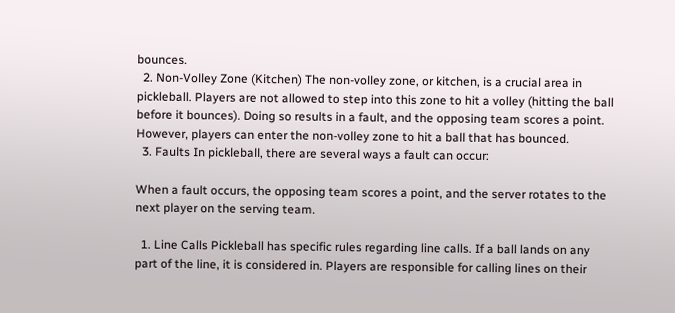bounces.
  2. Non-Volley Zone (Kitchen) The non-volley zone, or kitchen, is a crucial area in pickleball. Players are not allowed to step into this zone to hit a volley (hitting the ball before it bounces). Doing so results in a fault, and the opposing team scores a point. However, players can enter the non-volley zone to hit a ball that has bounced.
  3. Faults In pickleball, there are several ways a fault can occur:

When a fault occurs, the opposing team scores a point, and the server rotates to the next player on the serving team.

  1. Line Calls Pickleball has specific rules regarding line calls. If a ball lands on any part of the line, it is considered in. Players are responsible for calling lines on their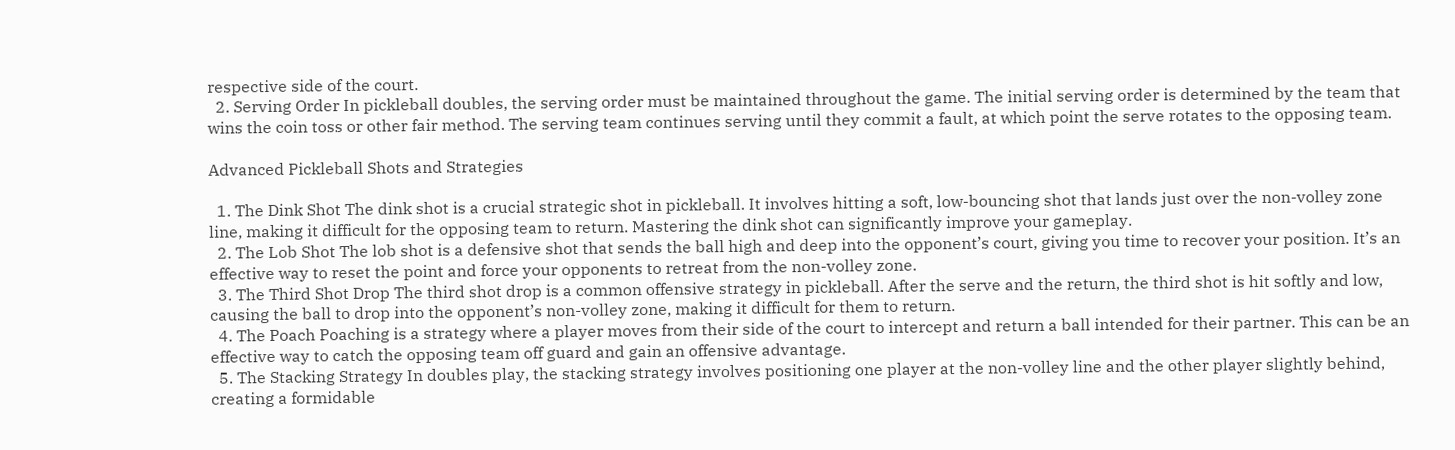respective side of the court.
  2. Serving Order In pickleball doubles, the serving order must be maintained throughout the game. The initial serving order is determined by the team that wins the coin toss or other fair method. The serving team continues serving until they commit a fault, at which point the serve rotates to the opposing team.

Advanced Pickleball Shots and Strategies

  1. The Dink Shot The dink shot is a crucial strategic shot in pickleball. It involves hitting a soft, low-bouncing shot that lands just over the non-volley zone line, making it difficult for the opposing team to return. Mastering the dink shot can significantly improve your gameplay.
  2. The Lob Shot The lob shot is a defensive shot that sends the ball high and deep into the opponent’s court, giving you time to recover your position. It’s an effective way to reset the point and force your opponents to retreat from the non-volley zone.
  3. The Third Shot Drop The third shot drop is a common offensive strategy in pickleball. After the serve and the return, the third shot is hit softly and low, causing the ball to drop into the opponent’s non-volley zone, making it difficult for them to return.
  4. The Poach Poaching is a strategy where a player moves from their side of the court to intercept and return a ball intended for their partner. This can be an effective way to catch the opposing team off guard and gain an offensive advantage.
  5. The Stacking Strategy In doubles play, the stacking strategy involves positioning one player at the non-volley line and the other player slightly behind, creating a formidable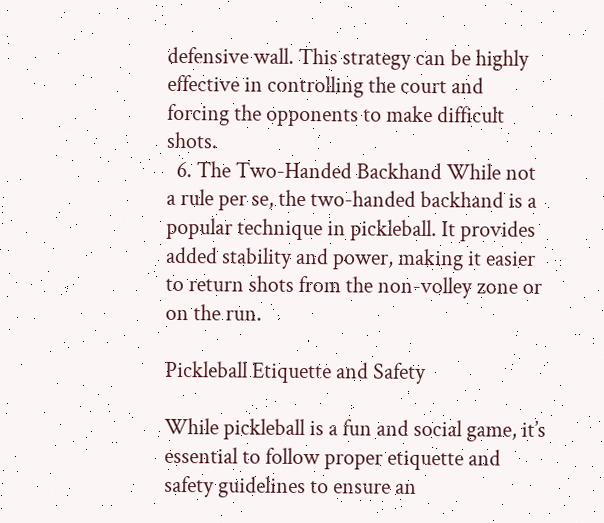defensive wall. This strategy can be highly effective in controlling the court and forcing the opponents to make difficult shots.
  6. The Two-Handed Backhand While not a rule per se, the two-handed backhand is a popular technique in pickleball. It provides added stability and power, making it easier to return shots from the non-volley zone or on the run.

Pickleball Etiquette and Safety

While pickleball is a fun and social game, it’s essential to follow proper etiquette and safety guidelines to ensure an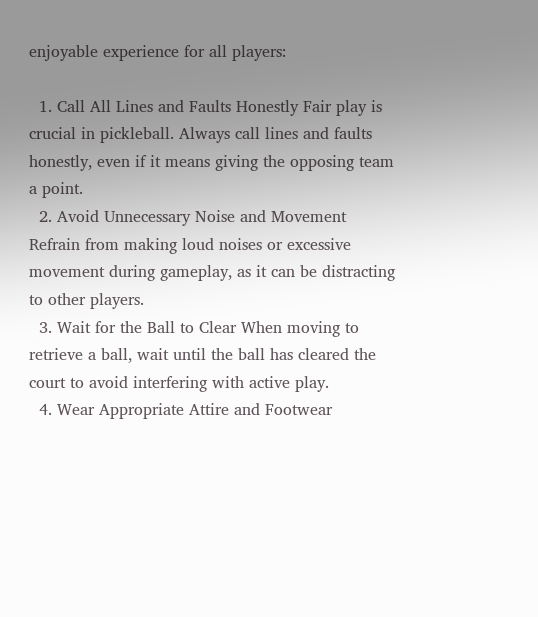enjoyable experience for all players:

  1. Call All Lines and Faults Honestly Fair play is crucial in pickleball. Always call lines and faults honestly, even if it means giving the opposing team a point.
  2. Avoid Unnecessary Noise and Movement Refrain from making loud noises or excessive movement during gameplay, as it can be distracting to other players.
  3. Wait for the Ball to Clear When moving to retrieve a ball, wait until the ball has cleared the court to avoid interfering with active play.
  4. Wear Appropriate Attire and Footwear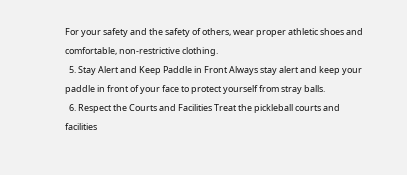For your safety and the safety of others, wear proper athletic shoes and comfortable, non-restrictive clothing.
  5. Stay Alert and Keep Paddle in Front Always stay alert and keep your paddle in front of your face to protect yourself from stray balls.
  6. Respect the Courts and Facilities Treat the pickleball courts and facilities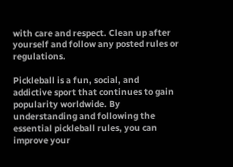with care and respect. Clean up after yourself and follow any posted rules or regulations.

Pickleball is a fun, social, and addictive sport that continues to gain popularity worldwide. By understanding and following the essential pickleball rules, you can improve your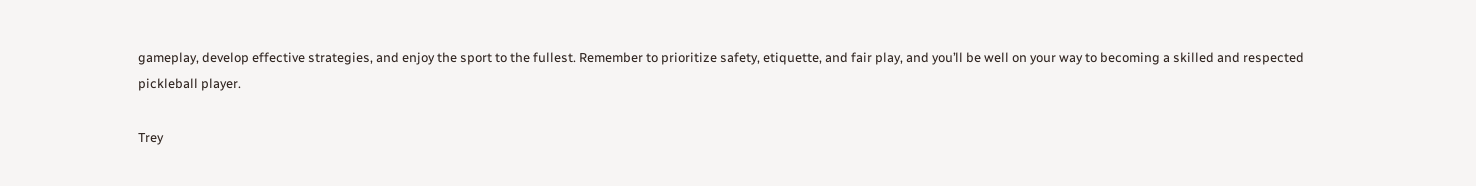gameplay, develop effective strategies, and enjoy the sport to the fullest. Remember to prioritize safety, etiquette, and fair play, and you’ll be well on your way to becoming a skilled and respected pickleball player.

Trey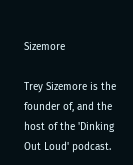Sizemore

Trey Sizemore is the founder of, and the host of the 'Dinking Out Loud' podcast.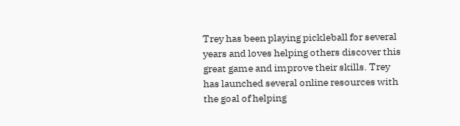Trey has been playing pickleball for several years and loves helping others discover this great game and improve their skills. Trey has launched several online resources with the goal of helping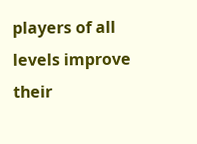players of all levels improve their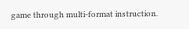game through multi-format instruction.